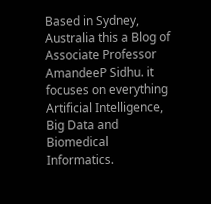Based in Sydney, Australia this a Blog of Associate Professor AmandeeP Sidhu. it focuses on everything Artificial Intelligence, Big Data and Biomedical Informatics.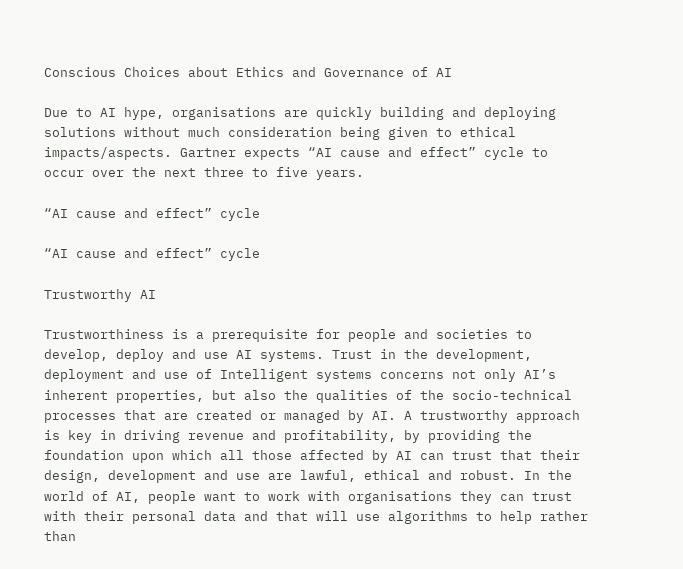Conscious Choices about Ethics and Governance of AI

Due to AI hype, organisations are quickly building and deploying solutions without much consideration being given to ethical impacts/aspects. Gartner expects “AI cause and effect” cycle to occur over the next three to five years.

“AI cause and effect” cycle

“AI cause and effect” cycle

Trustworthy AI

Trustworthiness is a prerequisite for people and societies to develop, deploy and use AI systems. Trust in the development, deployment and use of Intelligent systems concerns not only AI’s inherent properties, but also the qualities of the socio-technical processes that are created or managed by AI. A trustworthy approach is key in driving revenue and profitability, by providing the foundation upon which all those affected by AI can trust that their design, development and use are lawful, ethical and robust. In the world of AI, people want to work with organisations they can trust with their personal data and that will use algorithms to help rather than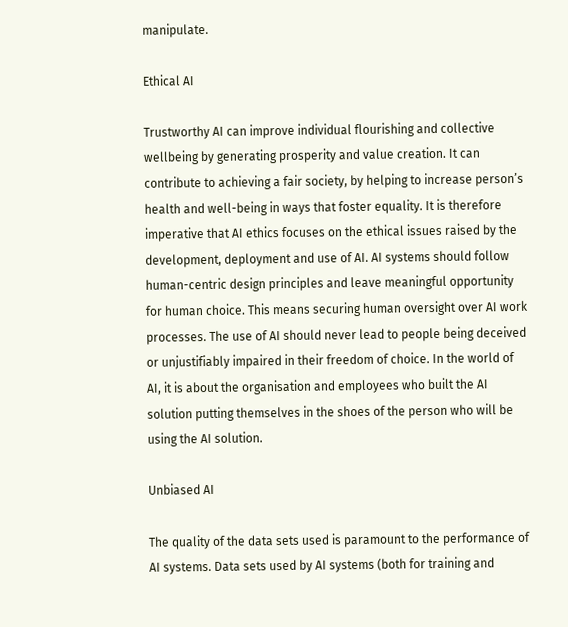manipulate.

Ethical AI

Trustworthy AI can improve individual flourishing and collective wellbeing by generating prosperity and value creation. It can contribute to achieving a fair society, by helping to increase person’s health and well-being in ways that foster equality. It is therefore imperative that AI ethics focuses on the ethical issues raised by the development, deployment and use of AI. AI systems should follow human-centric design principles and leave meaningful opportunity for human choice. This means securing human oversight over AI work processes. The use of AI should never lead to people being deceived or unjustifiably impaired in their freedom of choice. In the world of AI, it is about the organisation and employees who built the AI solution putting themselves in the shoes of the person who will be using the AI solution.

Unbiased AI

The quality of the data sets used is paramount to the performance of AI systems. Data sets used by AI systems (both for training and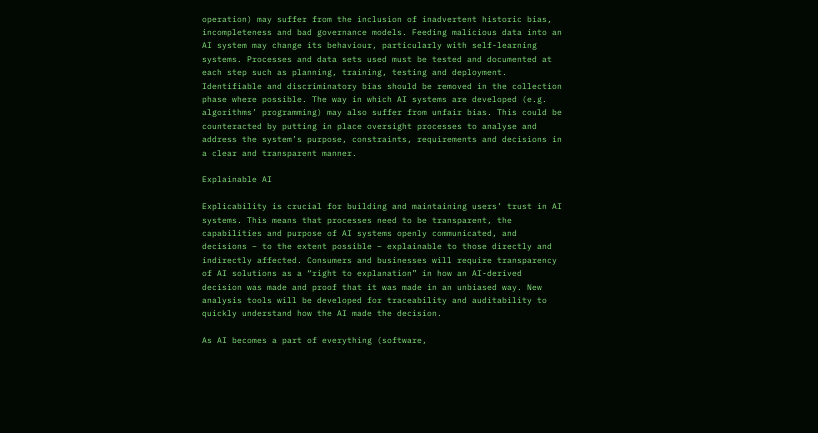operation) may suffer from the inclusion of inadvertent historic bias, incompleteness and bad governance models. Feeding malicious data into an AI system may change its behaviour, particularly with self-learning systems. Processes and data sets used must be tested and documented at each step such as planning, training, testing and deployment. Identifiable and discriminatory bias should be removed in the collection phase where possible. The way in which AI systems are developed (e.g. algorithms’ programming) may also suffer from unfair bias. This could be counteracted by putting in place oversight processes to analyse and address the system’s purpose, constraints, requirements and decisions in a clear and transparent manner.

Explainable AI

Explicability is crucial for building and maintaining users’ trust in AI systems. This means that processes need to be transparent, the capabilities and purpose of AI systems openly communicated, and decisions – to the extent possible – explainable to those directly and indirectly affected. Consumers and businesses will require transparency of AI solutions as a “right to explanation” in how an AI-derived decision was made and proof that it was made in an unbiased way. New analysis tools will be developed for traceability and auditability to quickly understand how the AI made the decision.

As AI becomes a part of everything (software,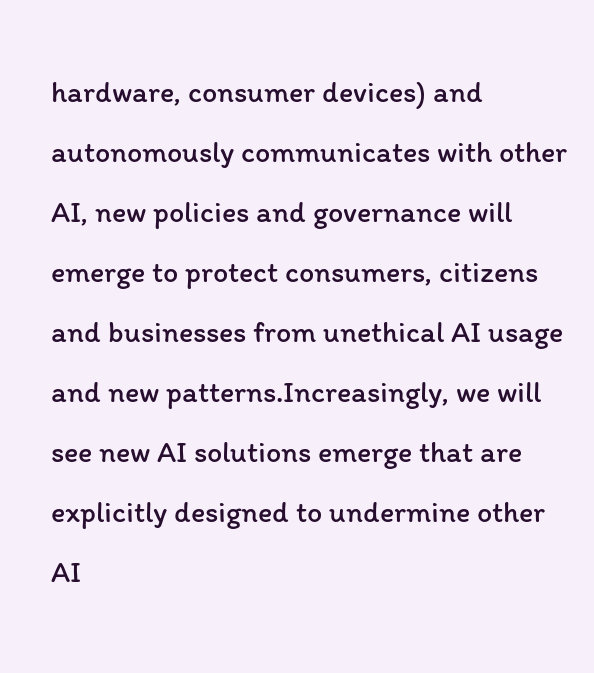hardware, consumer devices) and autonomously communicates with other AI, new policies and governance will emerge to protect consumers, citizens and businesses from unethical AI usage and new patterns.Increasingly, we will see new AI solutions emerge that are explicitly designed to undermine other AI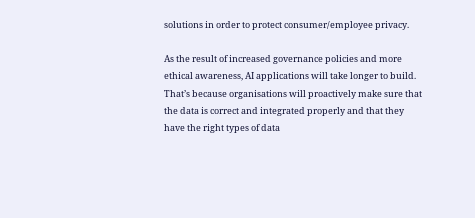solutions in order to protect consumer/employee privacy.

As the result of increased governance policies and more ethical awareness, AI applications will take longer to build. That’s because organisations will proactively make sure that the data is correct and integrated properly and that they have the right types of data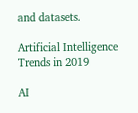and datasets.

Artificial Intelligence Trends in 2019

AI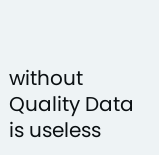without Quality Data is useless